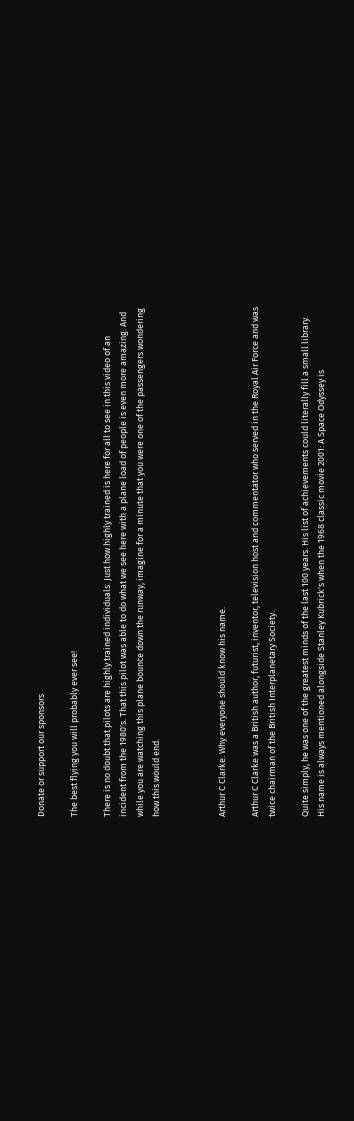Donate or support our sponsors

The best flying you will probably ever see!

There is no doubt that pilots are highly trained individuals. Just how highly trained is here for all to see in this video of an incident from the 1980's. That this pilot was able to do what we see here with a plane load of people is even more amazing. And while you are watching this plane bounce down the runway, imagine for a minute that you were one of the passengers wondering how this would end.



Arthur C Clarke. Why everyone should know his name.

Arthur C Clarke was a British author, futurist, inventor, television host and commentator who served in the Royal Air Force and was twice chairman of the British Interplanetary Society.

Quite simply, he was one of the greatest minds of the last 100 years. His list of achievements could literally fill a small library.  His name is always mentioned alongside Stanley Kubrick's when the 1968 classic movie 2001: A Space Odyssey is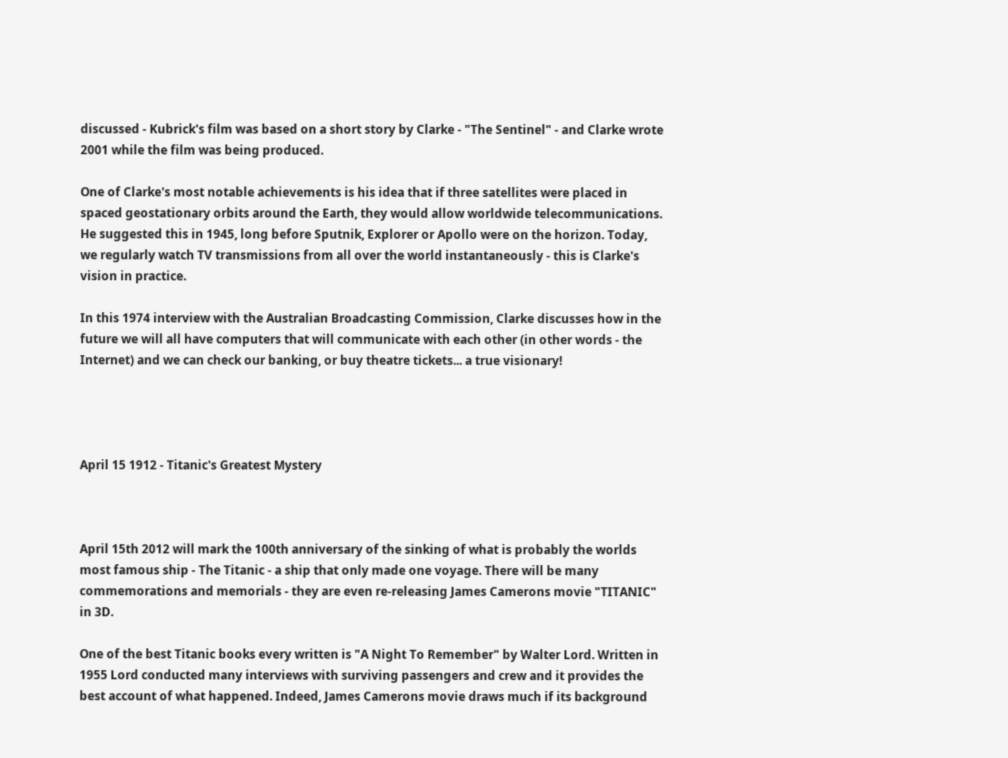discussed - Kubrick's film was based on a short story by Clarke - "The Sentinel" - and Clarke wrote 2001 while the film was being produced.

One of Clarke's most notable achievements is his idea that if three satellites were placed in spaced geostationary orbits around the Earth, they would allow worldwide telecommunications. He suggested this in 1945, long before Sputnik, Explorer or Apollo were on the horizon. Today, we regularly watch TV transmissions from all over the world instantaneously - this is Clarke's vision in practice.

In this 1974 interview with the Australian Broadcasting Commission, Clarke discusses how in the future we will all have computers that will communicate with each other (in other words - the Internet) and we can check our banking, or buy theatre tickets... a true visionary!




April 15 1912 - Titanic's Greatest Mystery



April 15th 2012 will mark the 100th anniversary of the sinking of what is probably the worlds most famous ship - The Titanic - a ship that only made one voyage. There will be many commemorations and memorials - they are even re-releasing James Camerons movie "TITANIC" in 3D.

One of the best Titanic books every written is "A Night To Remember" by Walter Lord. Written in 1955 Lord conducted many interviews with surviving passengers and crew and it provides the best account of what happened. Indeed, James Camerons movie draws much if its background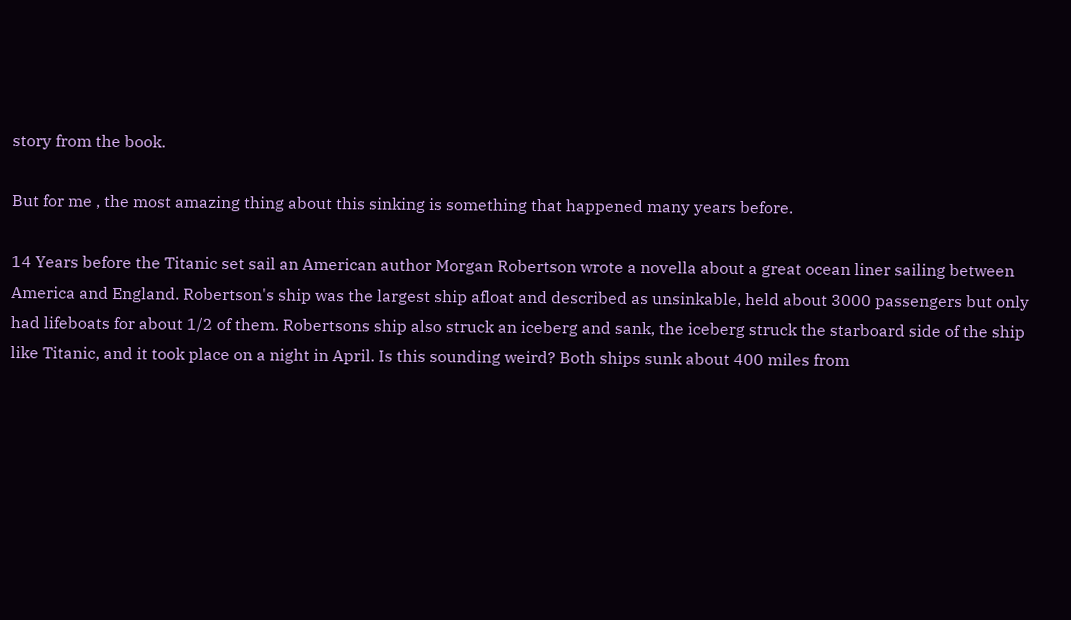story from the book.

But for me , the most amazing thing about this sinking is something that happened many years before.

14 Years before the Titanic set sail an American author Morgan Robertson wrote a novella about a great ocean liner sailing between America and England. Robertson's ship was the largest ship afloat and described as unsinkable, held about 3000 passengers but only had lifeboats for about 1/2 of them. Robertsons ship also struck an iceberg and sank, the iceberg struck the starboard side of the ship like Titanic, and it took place on a night in April. Is this sounding weird? Both ships sunk about 400 miles from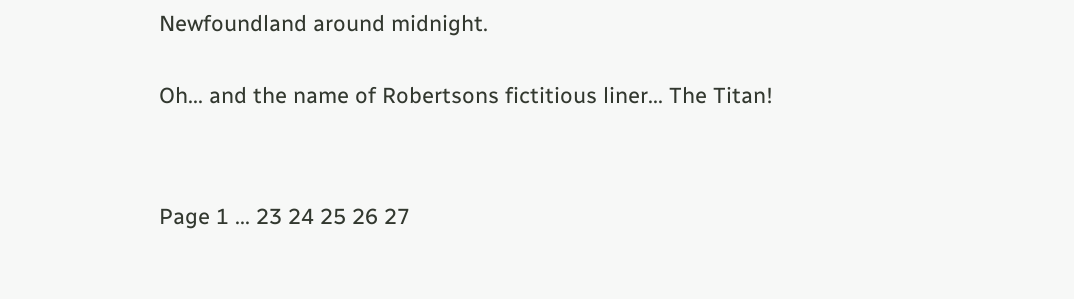Newfoundland around midnight.


Oh... and the name of Robertsons fictitious liner... The Titan!




Page 1 ... 23 24 25 26 27